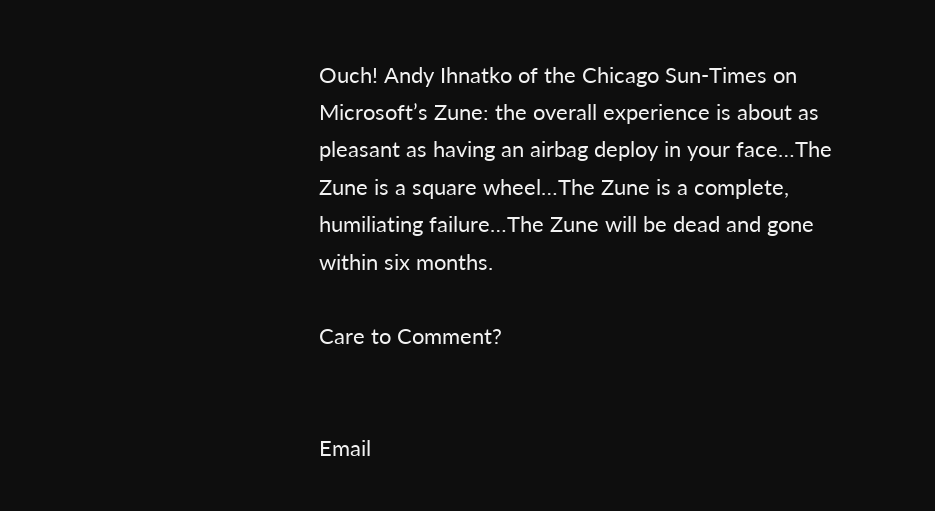Ouch! Andy Ihnatko of the Chicago Sun-Times on Microsoft’s Zune: the overall experience is about as pleasant as having an airbag deploy in your face…The Zune is a square wheel…The Zune is a complete, humiliating failure…The Zune will be dead and gone within six months.

Care to Comment?


Email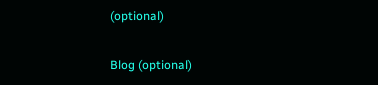(optional)

Blog (optional)